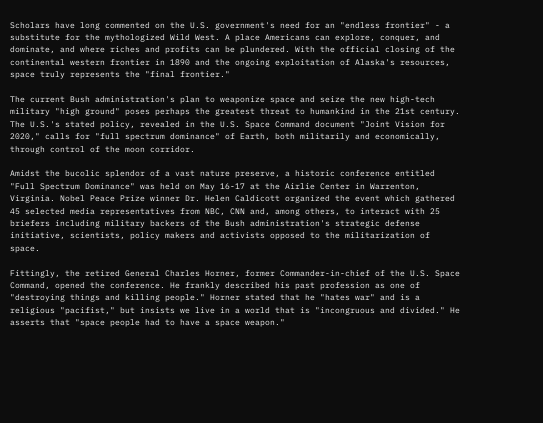Scholars have long commented on the U.S. government's need for an "endless frontier" - a substitute for the mythologized Wild West. A place Americans can explore, conquer, and dominate, and where riches and profits can be plundered. With the official closing of the continental western frontier in 1890 and the ongoing exploitation of Alaska's resources, space truly represents the "final frontier."

The current Bush administration's plan to weaponize space and seize the new high-tech military "high ground" poses perhaps the greatest threat to humankind in the 21st century. The U.S.'s stated policy, revealed in the U.S. Space Command document "Joint Vision for 2020," calls for "full spectrum dominance" of Earth, both militarily and economically, through control of the moon corridor.

Amidst the bucolic splendor of a vast nature preserve, a historic conference entitled "Full Spectrum Dominance" was held on May 16-17 at the Airlie Center in Warrenton, Virginia. Nobel Peace Prize winner Dr. Helen Caldicott organized the event which gathered 45 selected media representatives from NBC, CNN and, among others, to interact with 25 briefers including military backers of the Bush administration's strategic defense initiative, scientists, policy makers and activists opposed to the militarization of space.

Fittingly, the retired General Charles Horner, former Commander-in-chief of the U.S. Space Command, opened the conference. He frankly described his past profession as one of "destroying things and killing people." Horner stated that he "hates war" and is a religious "pacifist," but insists we live in a world that is "incongruous and divided." He asserts that "space people had to have a space weapon."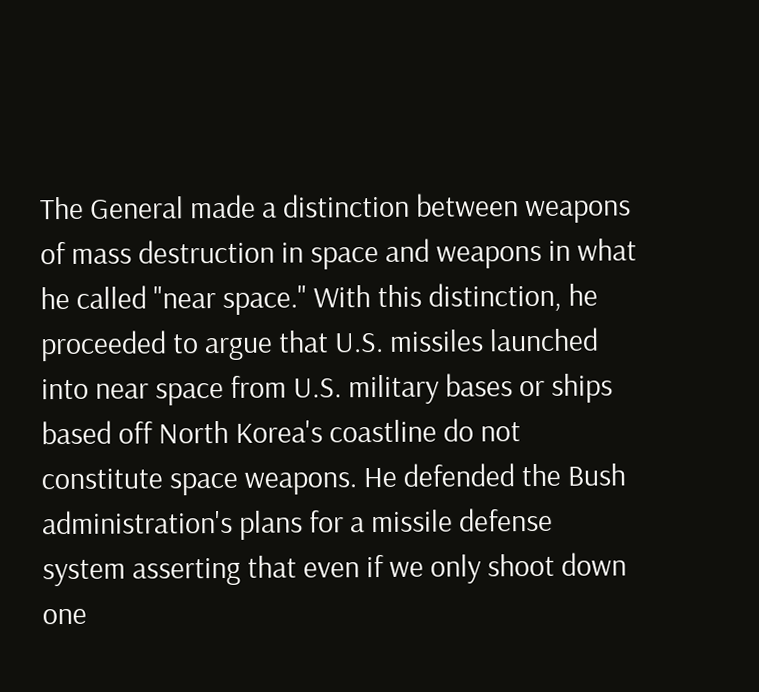The General made a distinction between weapons of mass destruction in space and weapons in what he called "near space." With this distinction, he proceeded to argue that U.S. missiles launched into near space from U.S. military bases or ships based off North Korea's coastline do not constitute space weapons. He defended the Bush administration's plans for a missile defense system asserting that even if we only shoot down one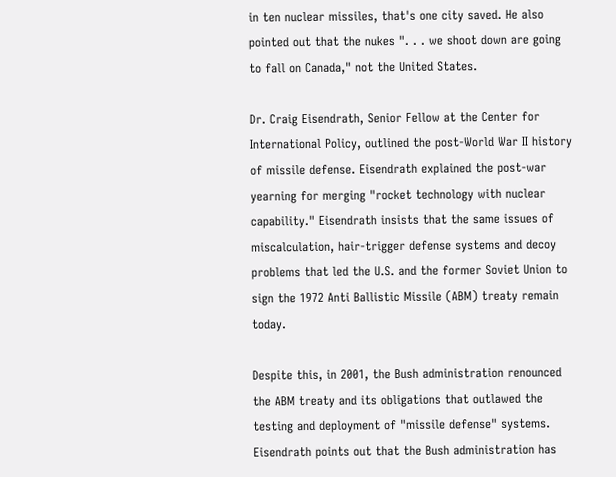in ten nuclear missiles, that's one city saved. He also pointed out that the nukes ". . . we shoot down are going to fall on Canada," not the United States.

Dr. Craig Eisendrath, Senior Fellow at the Center for International Policy, outlined the post-World War II history of missile defense. Eisendrath explained the post-war yearning for merging "rocket technology with nuclear capability." Eisendrath insists that the same issues of miscalculation, hair-trigger defense systems and decoy problems that led the U.S. and the former Soviet Union to sign the 1972 Anti Ballistic Missile (ABM) treaty remain today.

Despite this, in 2001, the Bush administration renounced the ABM treaty and its obligations that outlawed the testing and deployment of "missile defense" systems. Eisendrath points out that the Bush administration has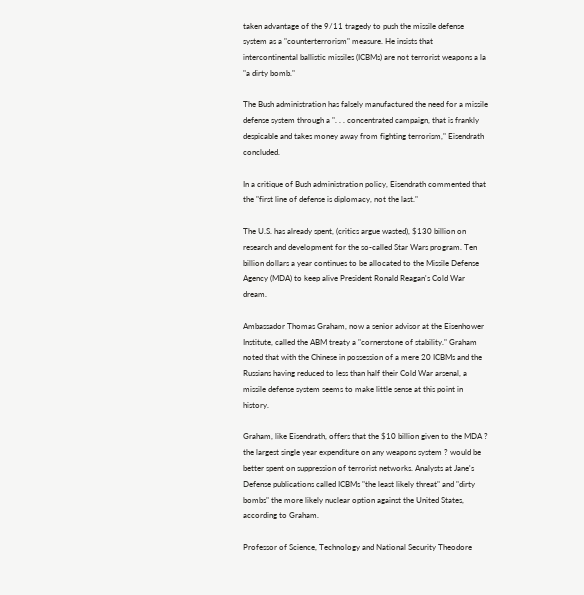taken advantage of the 9/11 tragedy to push the missile defense system as a "counterterrorism" measure. He insists that intercontinental ballistic missiles (ICBMs) are not terrorist weapons a la "a dirty bomb."

The Bush administration has falsely manufactured the need for a missile defense system through a ". . . concentrated campaign, that is frankly despicable and takes money away from fighting terrorism," Eisendrath concluded.

In a critique of Bush administration policy, Eisendrath commented that the "first line of defense is diplomacy, not the last."

The U.S. has already spent, (critics argue wasted), $130 billion on research and development for the so-called Star Wars program. Ten billion dollars a year continues to be allocated to the Missile Defense Agency (MDA) to keep alive President Ronald Reagan's Cold War dream.

Ambassador Thomas Graham, now a senior advisor at the Eisenhower Institute, called the ABM treaty a "cornerstone of stability." Graham noted that with the Chinese in possession of a mere 20 ICBMs and the Russians having reduced to less than half their Cold War arsenal, a missile defense system seems to make little sense at this point in history.

Graham, like Eisendrath, offers that the $10 billion given to the MDA ? the largest single year expenditure on any weapons system ? would be better spent on suppression of terrorist networks. Analysts at Jane's Defense publications called ICBMs "the least likely threat" and "dirty bombs" the more likely nuclear option against the United States, according to Graham.

Professor of Science, Technology and National Security Theodore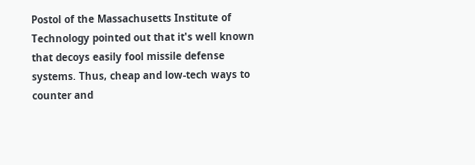Postol of the Massachusetts Institute of Technology pointed out that it's well known that decoys easily fool missile defense systems. Thus, cheap and low-tech ways to counter and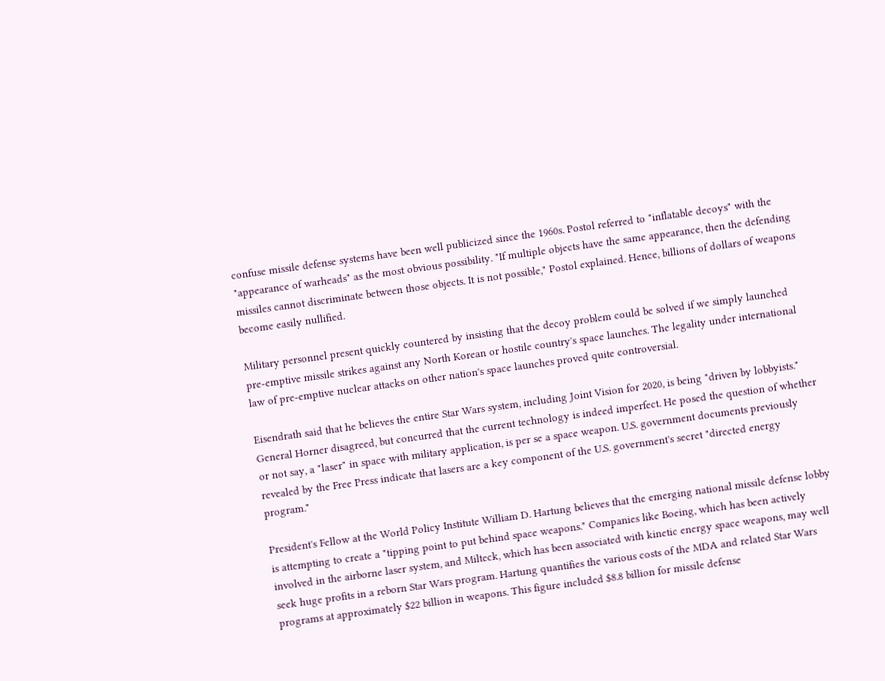confuse missile defense systems have been well publicized since the 1960s. Postol referred to "inflatable decoys" with the "appearance of warheads" as the most obvious possibility. "If multiple objects have the same appearance, then the defending missiles cannot discriminate between those objects. It is not possible," Postol explained. Hence, billions of dollars of weapons become easily nullified.

Military personnel present quickly countered by insisting that the decoy problem could be solved if we simply launched pre-emptive missile strikes against any North Korean or hostile country's space launches. The legality under international law of pre-emptive nuclear attacks on other nation's space launches proved quite controversial.

Eisendrath said that he believes the entire Star Wars system, including Joint Vision for 2020, is being "driven by lobbyists." General Horner disagreed, but concurred that the current technology is indeed imperfect. He posed the question of whether or not say, a "laser" in space with military application, is per se a space weapon. U.S. government documents previously revealed by the Free Press indicate that lasers are a key component of the U.S. government's secret "directed energy program."

President's Fellow at the World Policy Institute William D. Hartung believes that the emerging national missile defense lobby is attempting to create a "tipping point to put behind space weapons." Companies like Boeing, which has been actively involved in the airborne laser system, and Milteck, which has been associated with kinetic energy space weapons, may well seek huge profits in a reborn Star Wars program. Hartung quantifies the various costs of the MDA and related Star Wars programs at approximately $22 billion in weapons. This figure included $8.8 billion for missile defense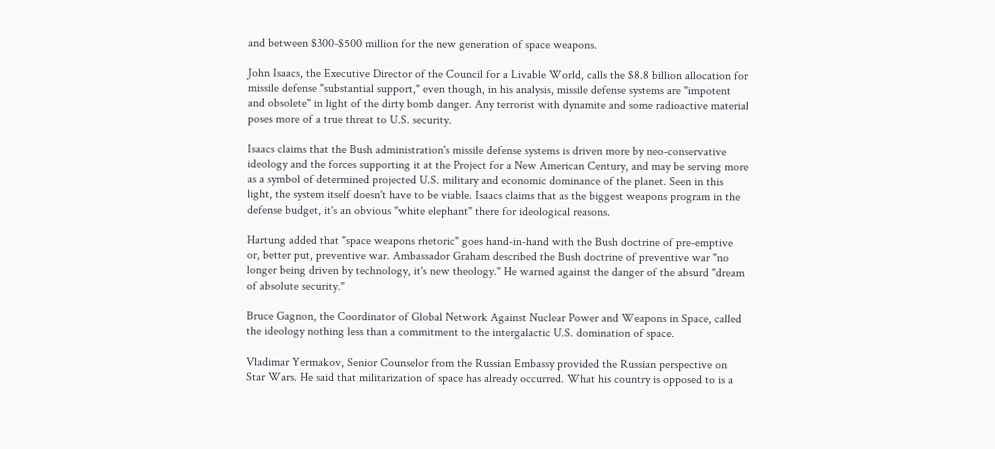and between $300-$500 million for the new generation of space weapons.

John Isaacs, the Executive Director of the Council for a Livable World, calls the $8.8 billion allocation for missile defense "substantial support," even though, in his analysis, missile defense systems are "impotent and obsolete" in light of the dirty bomb danger. Any terrorist with dynamite and some radioactive material poses more of a true threat to U.S. security.

Isaacs claims that the Bush administration's missile defense systems is driven more by neo-conservative ideology and the forces supporting it at the Project for a New American Century, and may be serving more as a symbol of determined projected U.S. military and economic dominance of the planet. Seen in this light, the system itself doesn't have to be viable. Isaacs claims that as the biggest weapons program in the defense budget, it's an obvious "white elephant" there for ideological reasons.

Hartung added that "space weapons rhetoric" goes hand-in-hand with the Bush doctrine of pre-emptive or, better put, preventive war. Ambassador Graham described the Bush doctrine of preventive war "no longer being driven by technology, it's new theology." He warned against the danger of the absurd "dream of absolute security."

Bruce Gagnon, the Coordinator of Global Network Against Nuclear Power and Weapons in Space, called the ideology nothing less than a commitment to the intergalactic U.S. domination of space.

Vladimar Yermakov, Senior Counselor from the Russian Embassy provided the Russian perspective on Star Wars. He said that militarization of space has already occurred. What his country is opposed to is a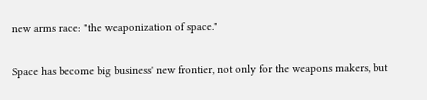new arms race: "the weaponization of space."

Space has become big business' new frontier, not only for the weapons makers, but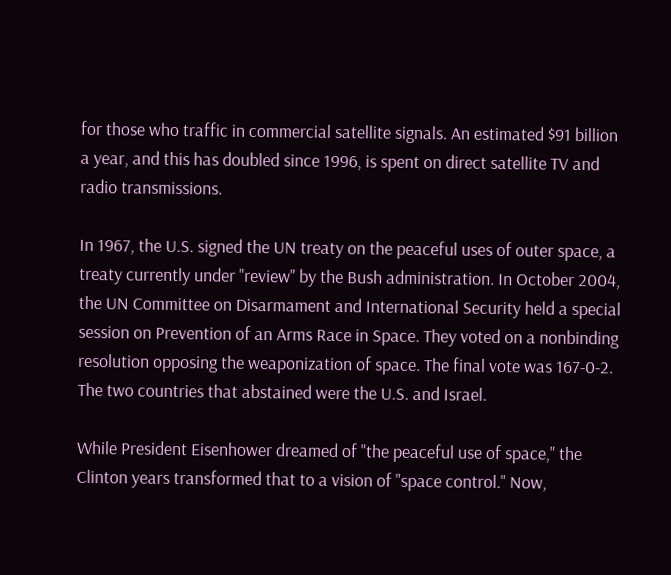for those who traffic in commercial satellite signals. An estimated $91 billion a year, and this has doubled since 1996, is spent on direct satellite TV and radio transmissions.

In 1967, the U.S. signed the UN treaty on the peaceful uses of outer space, a treaty currently under "review" by the Bush administration. In October 2004, the UN Committee on Disarmament and International Security held a special session on Prevention of an Arms Race in Space. They voted on a nonbinding resolution opposing the weaponization of space. The final vote was 167-0-2. The two countries that abstained were the U.S. and Israel.

While President Eisenhower dreamed of "the peaceful use of space," the Clinton years transformed that to a vision of "space control." Now,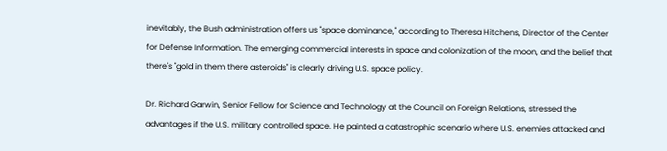inevitably, the Bush administration offers us "space dominance," according to Theresa Hitchens, Director of the Center for Defense Information. The emerging commercial interests in space and colonization of the moon, and the belief that there's "gold in them there asteroids" is clearly driving U.S. space policy.

Dr. Richard Garwin, Senior Fellow for Science and Technology at the Council on Foreign Relations, stressed the advantages if the U.S. military controlled space. He painted a catastrophic scenario where U.S. enemies attacked and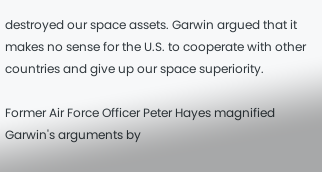destroyed our space assets. Garwin argued that it makes no sense for the U.S. to cooperate with other countries and give up our space superiority.

Former Air Force Officer Peter Hayes magnified Garwin's arguments by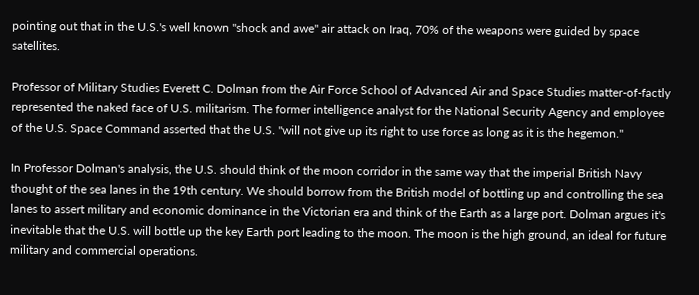pointing out that in the U.S.'s well known "shock and awe" air attack on Iraq, 70% of the weapons were guided by space satellites.

Professor of Military Studies Everett C. Dolman from the Air Force School of Advanced Air and Space Studies matter-of-factly represented the naked face of U.S. militarism. The former intelligence analyst for the National Security Agency and employee of the U.S. Space Command asserted that the U.S. "will not give up its right to use force as long as it is the hegemon."

In Professor Dolman's analysis, the U.S. should think of the moon corridor in the same way that the imperial British Navy thought of the sea lanes in the 19th century. We should borrow from the British model of bottling up and controlling the sea lanes to assert military and economic dominance in the Victorian era and think of the Earth as a large port. Dolman argues it's inevitable that the U.S. will bottle up the key Earth port leading to the moon. The moon is the high ground, an ideal for future military and commercial operations.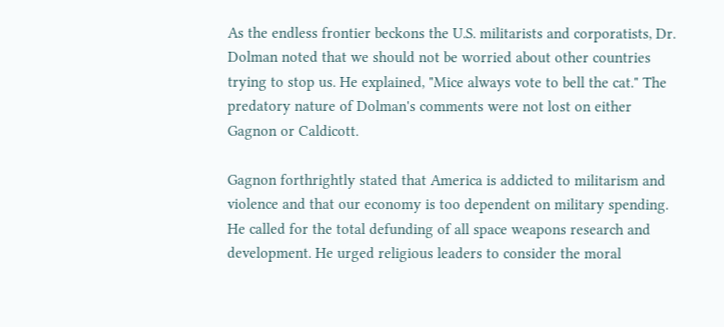As the endless frontier beckons the U.S. militarists and corporatists, Dr. Dolman noted that we should not be worried about other countries trying to stop us. He explained, "Mice always vote to bell the cat." The predatory nature of Dolman's comments were not lost on either Gagnon or Caldicott.

Gagnon forthrightly stated that America is addicted to militarism and violence and that our economy is too dependent on military spending. He called for the total defunding of all space weapons research and development. He urged religious leaders to consider the moral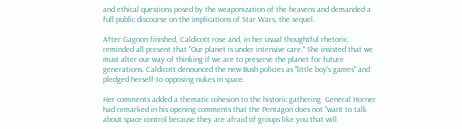and ethical questions posed by the weaponization of the heavens and demanded a full public discourse on the implications of Star Wars, the sequel.

After Gagnon finished, Caldicott rose and, in her usual thoughtful rhetoric, reminded all present that "Our planet is under intensive care." She insisted that we must alter our way of thinking if we are to preserve the planet for future generations. Caldicott denounced the new Bush policies as "little boy's games" and pledged herself to opposing nukes in space.

Her comments added a thematic cohesion to the historic gathering. General Horner had remarked in his opening comments that the Pentagon does not "want to talk about space control because they are afraid of groups like you that will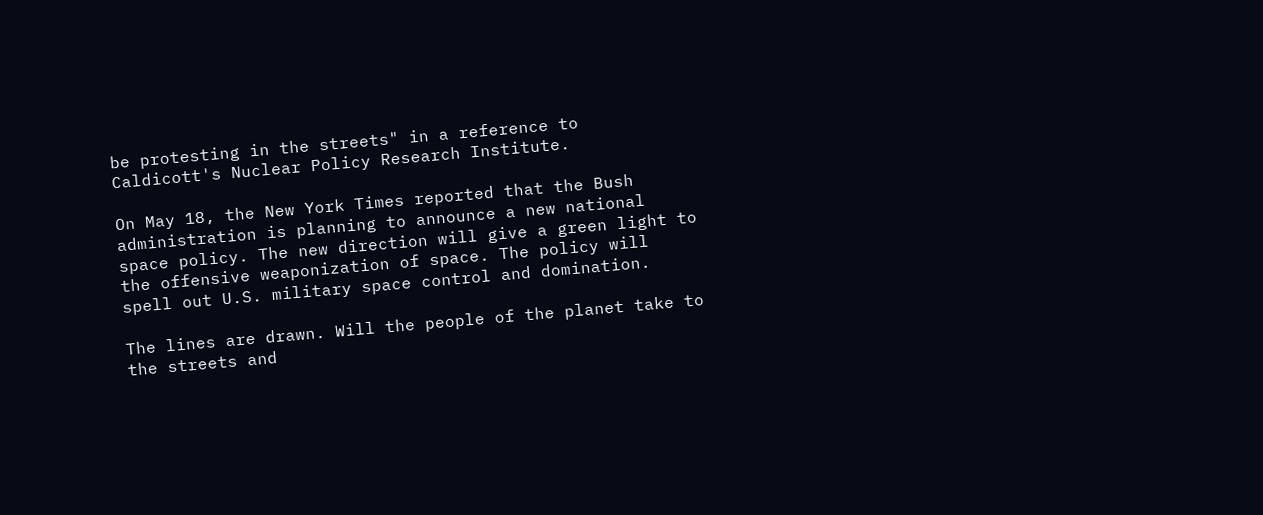be protesting in the streets" in a reference to Caldicott's Nuclear Policy Research Institute.

On May 18, the New York Times reported that the Bush administration is planning to announce a new national space policy. The new direction will give a green light to the offensive weaponization of space. The policy will spell out U.S. military space control and domination.

The lines are drawn. Will the people of the planet take to the streets and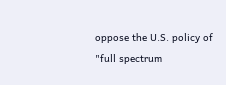oppose the U.S. policy of "full spectrum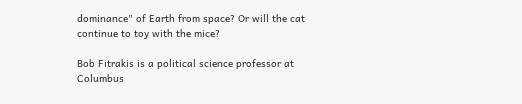dominance" of Earth from space? Or will the cat continue to toy with the mice?

Bob Fitrakis is a political science professor at Columbus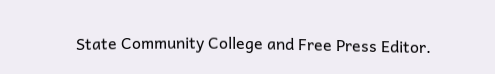State Community College and Free Press Editor.